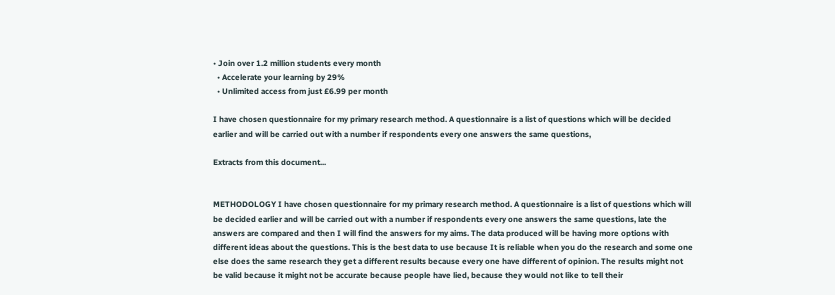• Join over 1.2 million students every month
  • Accelerate your learning by 29%
  • Unlimited access from just £6.99 per month

I have chosen questionnaire for my primary research method. A questionnaire is a list of questions which will be decided earlier and will be carried out with a number if respondents every one answers the same questions,

Extracts from this document...


METHODOLOGY I have chosen questionnaire for my primary research method. A questionnaire is a list of questions which will be decided earlier and will be carried out with a number if respondents every one answers the same questions, late the answers are compared and then I will find the answers for my aims. The data produced will be having more options with different ideas about the questions. This is the best data to use because It is reliable when you do the research and some one else does the same research they get a different results because every one have different of opinion. The results might not be valid because it might not be accurate because people have lied, because they would not like to tell their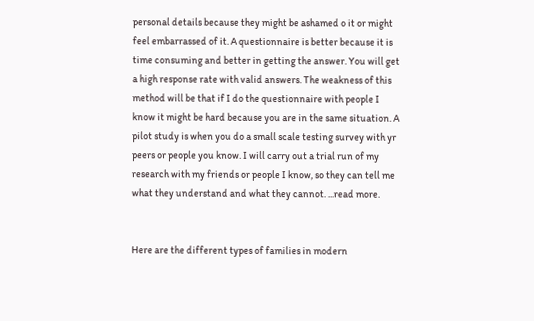personal details because they might be ashamed o it or might feel embarrassed of it. A questionnaire is better because it is time consuming and better in getting the answer. You will get a high response rate with valid answers. The weakness of this method will be that if I do the questionnaire with people I know it might be hard because you are in the same situation. A pilot study is when you do a small scale testing survey with yr peers or people you know. I will carry out a trial run of my research with my friends or people I know, so they can tell me what they understand and what they cannot. ...read more.


Here are the different types of families in modern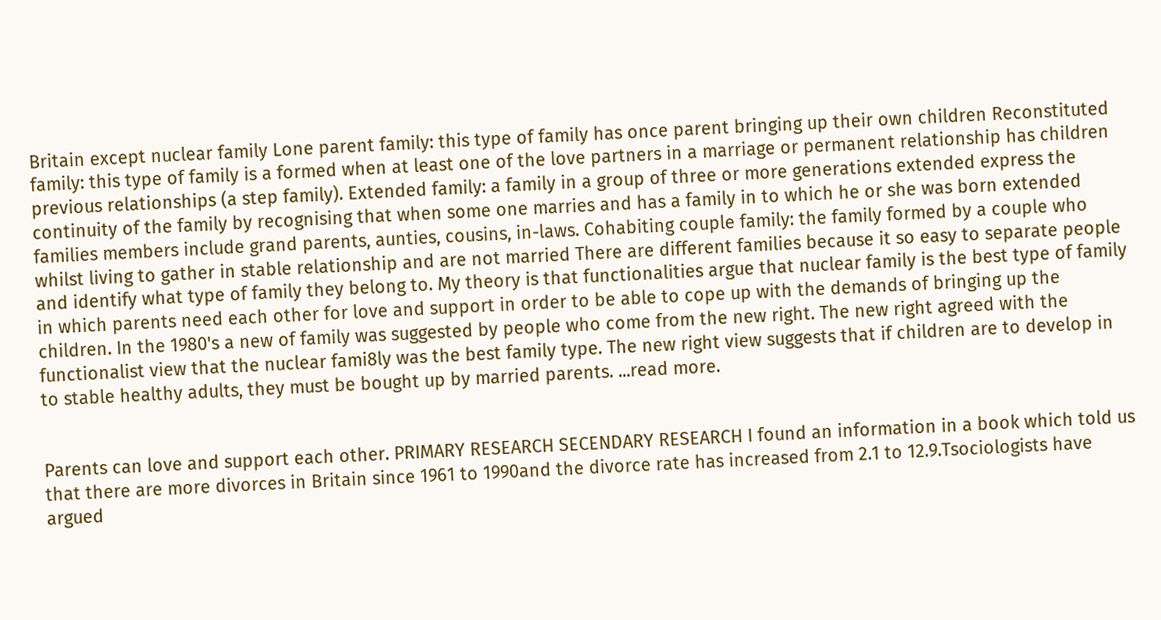Britain except nuclear family Lone parent family: this type of family has once parent bringing up their own children Reconstituted family: this type of family is a formed when at least one of the love partners in a marriage or permanent relationship has children previous relationships (a step family). Extended family: a family in a group of three or more generations extended express the continuity of the family by recognising that when some one marries and has a family in to which he or she was born extended families members include grand parents, aunties, cousins, in-laws. Cohabiting couple family: the family formed by a couple who whilst living to gather in stable relationship and are not married There are different families because it so easy to separate people and identify what type of family they belong to. My theory is that functionalities argue that nuclear family is the best type of family in which parents need each other for love and support in order to be able to cope up with the demands of bringing up the children. In the 1980's a new of family was suggested by people who come from the new right. The new right agreed with the functionalist view that the nuclear fami8ly was the best family type. The new right view suggests that if children are to develop in to stable healthy adults, they must be bought up by married parents. ...read more.


Parents can love and support each other. PRIMARY RESEARCH SECENDARY RESEARCH I found an information in a book which told us that there are more divorces in Britain since 1961 to 1990and the divorce rate has increased from 2.1 to 12.9.Tsociologists have argued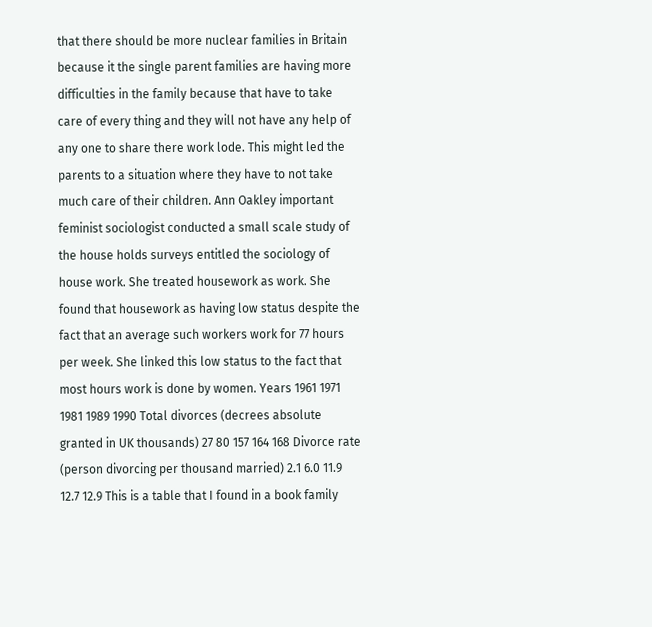that there should be more nuclear families in Britain because it the single parent families are having more difficulties in the family because that have to take care of every thing and they will not have any help of any one to share there work lode. This might led the parents to a situation where they have to not take much care of their children. Ann Oakley important feminist sociologist conducted a small scale study of the house holds surveys entitled the sociology of house work. She treated housework as work. She found that housework as having low status despite the fact that an average such workers work for 77 hours per week. She linked this low status to the fact that most hours work is done by women. Years 1961 1971 1981 1989 1990 Total divorces (decrees absolute granted in UK thousands) 27 80 157 164 168 Divorce rate (person divorcing per thousand married) 2.1 6.0 11.9 12.7 12.9 This is a table that I found in a book family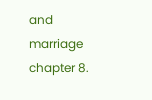and marriage chapter 8.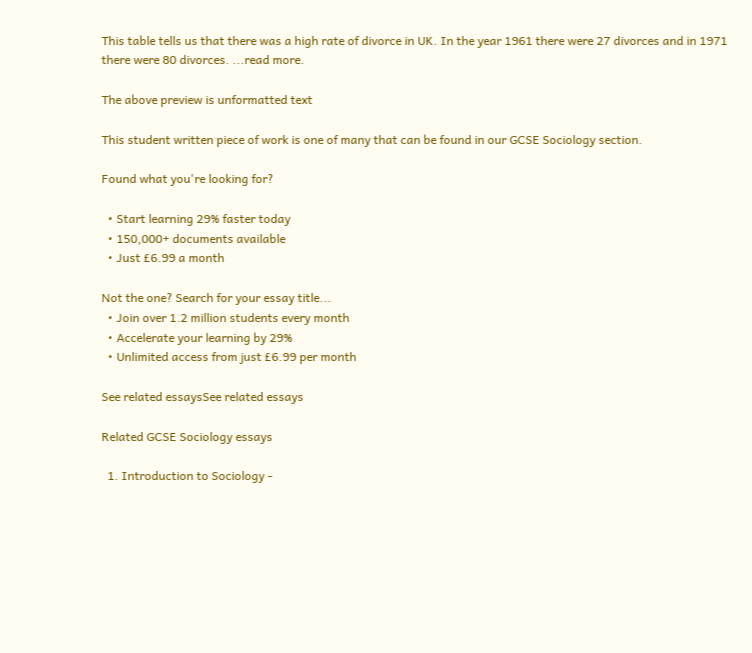This table tells us that there was a high rate of divorce in UK. In the year 1961 there were 27 divorces and in 1971 there were 80 divorces. ...read more.

The above preview is unformatted text

This student written piece of work is one of many that can be found in our GCSE Sociology section.

Found what you're looking for?

  • Start learning 29% faster today
  • 150,000+ documents available
  • Just £6.99 a month

Not the one? Search for your essay title...
  • Join over 1.2 million students every month
  • Accelerate your learning by 29%
  • Unlimited access from just £6.99 per month

See related essaysSee related essays

Related GCSE Sociology essays

  1. Introduction to Sociology -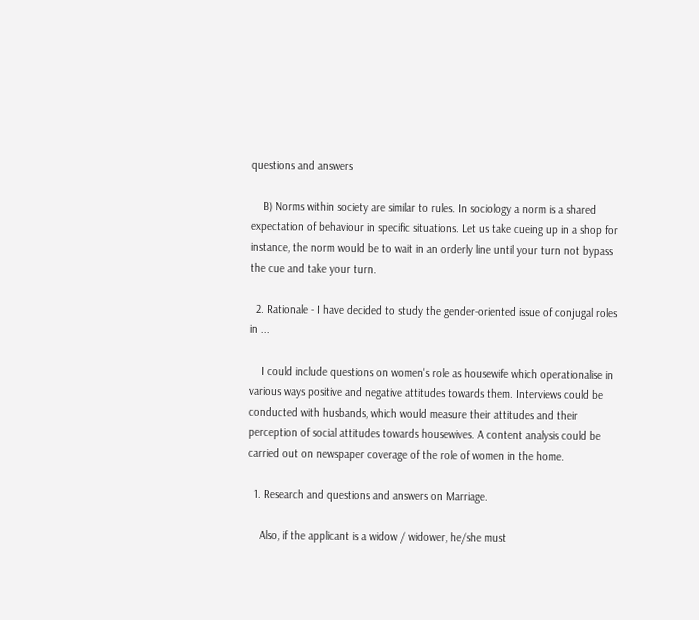questions and answers

    B) Norms within society are similar to rules. In sociology a norm is a shared expectation of behaviour in specific situations. Let us take cueing up in a shop for instance, the norm would be to wait in an orderly line until your turn not bypass the cue and take your turn.

  2. Rationale - I have decided to study the gender-oriented issue of conjugal roles in ...

    I could include questions on women's role as housewife which operationalise in various ways positive and negative attitudes towards them. Interviews could be conducted with husbands, which would measure their attitudes and their perception of social attitudes towards housewives. A content analysis could be carried out on newspaper coverage of the role of women in the home.

  1. Research and questions and answers on Marriage.

    Also, if the applicant is a widow / widower, he/she must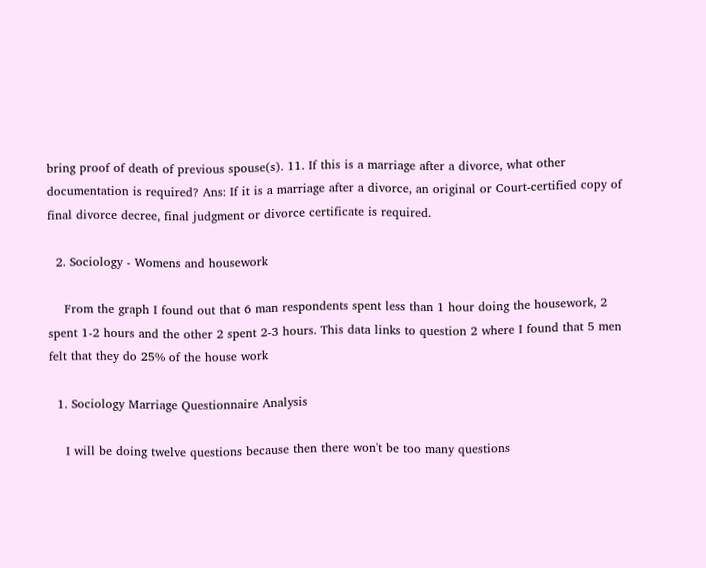bring proof of death of previous spouse(s). 11. If this is a marriage after a divorce, what other documentation is required? Ans: If it is a marriage after a divorce, an original or Court-certified copy of final divorce decree, final judgment or divorce certificate is required.

  2. Sociology - Womens and housework

    From the graph I found out that 6 man respondents spent less than 1 hour doing the housework, 2 spent 1-2 hours and the other 2 spent 2-3 hours. This data links to question 2 where I found that 5 men felt that they do 25% of the house work

  1. Sociology Marriage Questionnaire Analysis

    I will be doing twelve questions because then there won't be too many questions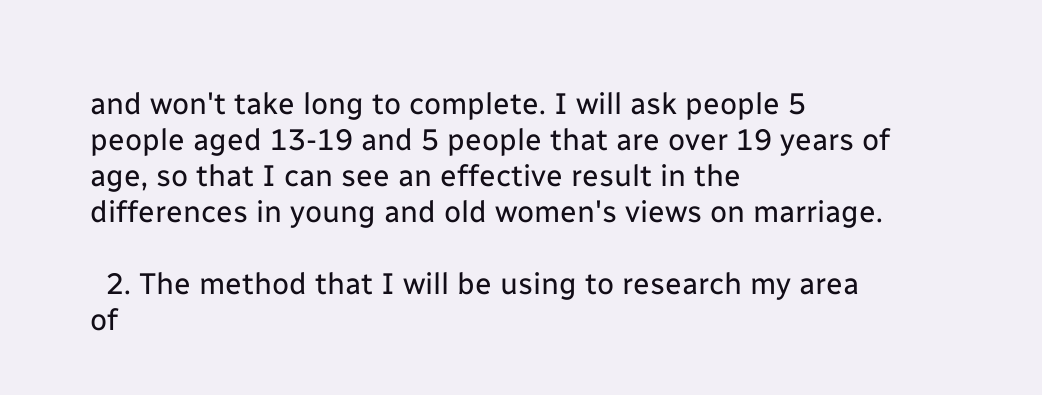and won't take long to complete. I will ask people 5 people aged 13-19 and 5 people that are over 19 years of age, so that I can see an effective result in the differences in young and old women's views on marriage.

  2. The method that I will be using to research my area of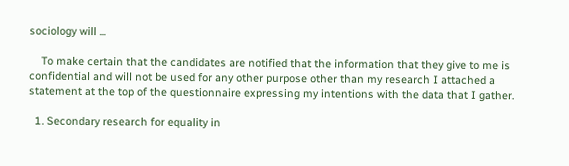sociology will ...

    To make certain that the candidates are notified that the information that they give to me is confidential and will not be used for any other purpose other than my research I attached a statement at the top of the questionnaire expressing my intentions with the data that I gather.

  1. Secondary research for equality in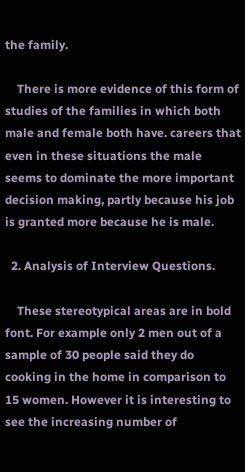the family.

    There is more evidence of this form of studies of the families in which both male and female both have. careers that even in these situations the male seems to dominate the more important decision making, partly because his job is granted more because he is male.

  2. Analysis of Interview Questions.

    These stereotypical areas are in bold font. For example only 2 men out of a sample of 30 people said they do cooking in the home in comparison to 15 women. However it is interesting to see the increasing number of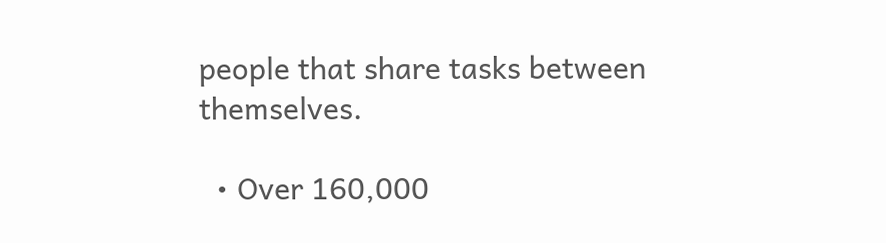people that share tasks between themselves.

  • Over 160,000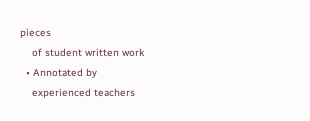pieces
    of student written work
  • Annotated by
    experienced teachers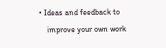• Ideas and feedback to
    improve your own work